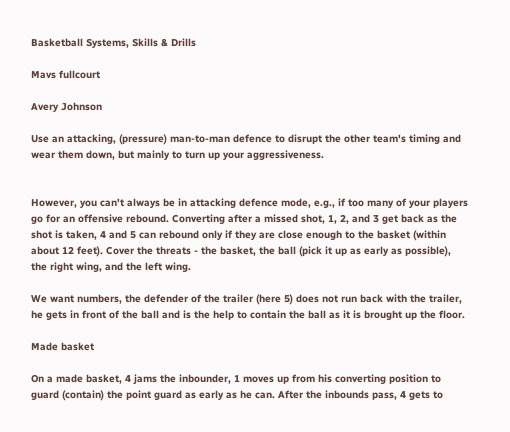Basketball Systems, Skills & Drills

Mavs fullcourt

Avery Johnson

Use an attacking, (pressure) man-to-man defence to disrupt the other team's timing and wear them down, but mainly to turn up your aggressiveness.


However, you can't always be in attacking defence mode, e.g., if too many of your players go for an offensive rebound. Converting after a missed shot, 1, 2, and 3 get back as the shot is taken, 4 and 5 can rebound only if they are close enough to the basket (within about 12 feet). Cover the threats - the basket, the ball (pick it up as early as possible), the right wing, and the left wing.

We want numbers, the defender of the trailer (here 5) does not run back with the trailer, he gets in front of the ball and is the help to contain the ball as it is brought up the floor.

Made basket

On a made basket, 4 jams the inbounder, 1 moves up from his converting position to guard (contain) the point guard as early as he can. After the inbounds pass, 4 gets to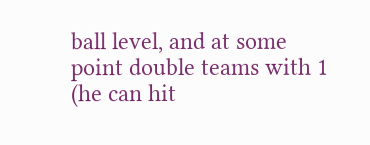ball level, and at some point double teams with 1 (he can hit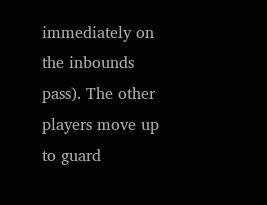immediately on the inbounds pass). The other players move up to guard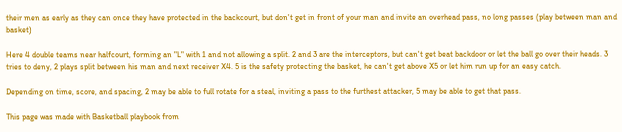their men as early as they can once they have protected in the backcourt, but don't get in front of your man and invite an overhead pass, no long passes (play between man and basket)

Here 4 double teams near halfcourt, forming an "L" with 1 and not allowing a split. 2 and 3 are the interceptors, but can't get beat backdoor or let the ball go over their heads. 3 tries to deny, 2 plays split between his man and next receiver X4. 5 is the safety protecting the basket, he can't get above X5 or let him run up for an easy catch.

Depending on time, score, and spacing, 2 may be able to full rotate for a steal, inviting a pass to the furthest attacker, 5 may be able to get that pass.

This page was made with Basketball playbook from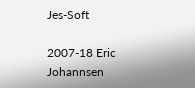Jes-Soft

2007-18 Eric Johannsen